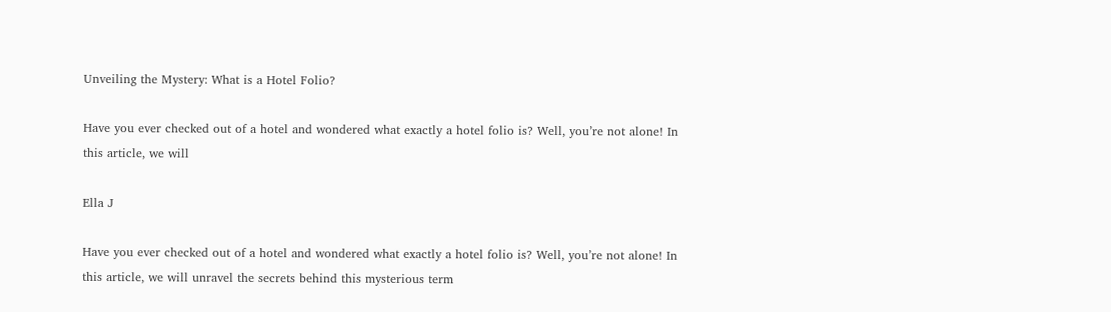Unveiling the Mystery: What is a Hotel Folio?

Have you ever checked out of a hotel and wondered what exactly a hotel folio is? Well, you’re not alone! In this article, we will

Ella J

Have you ever checked out of a hotel and wondered what exactly a hotel folio is? Well, you’re not alone! In this article, we will unravel the secrets behind this mysterious term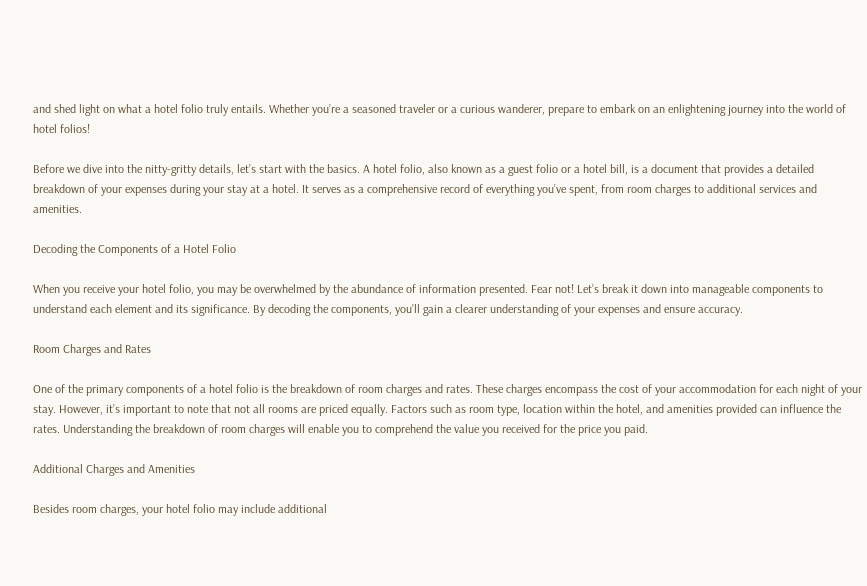and shed light on what a hotel folio truly entails. Whether you’re a seasoned traveler or a curious wanderer, prepare to embark on an enlightening journey into the world of hotel folios!

Before we dive into the nitty-gritty details, let’s start with the basics. A hotel folio, also known as a guest folio or a hotel bill, is a document that provides a detailed breakdown of your expenses during your stay at a hotel. It serves as a comprehensive record of everything you’ve spent, from room charges to additional services and amenities.

Decoding the Components of a Hotel Folio

When you receive your hotel folio, you may be overwhelmed by the abundance of information presented. Fear not! Let’s break it down into manageable components to understand each element and its significance. By decoding the components, you’ll gain a clearer understanding of your expenses and ensure accuracy.

Room Charges and Rates

One of the primary components of a hotel folio is the breakdown of room charges and rates. These charges encompass the cost of your accommodation for each night of your stay. However, it’s important to note that not all rooms are priced equally. Factors such as room type, location within the hotel, and amenities provided can influence the rates. Understanding the breakdown of room charges will enable you to comprehend the value you received for the price you paid.

Additional Charges and Amenities

Besides room charges, your hotel folio may include additional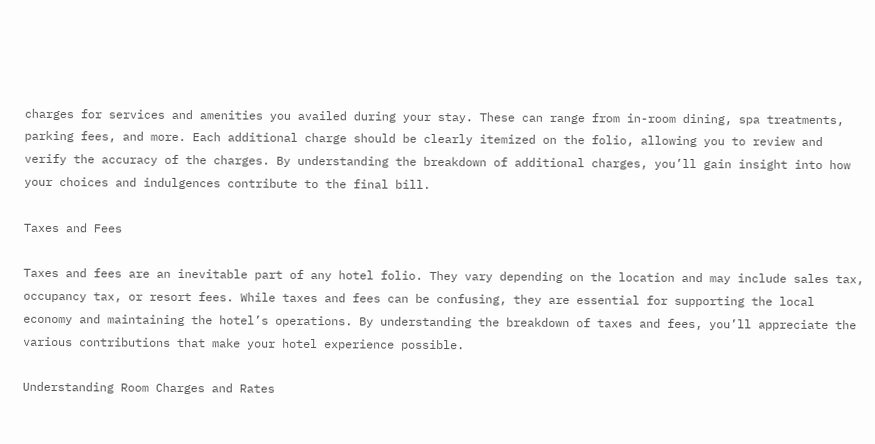charges for services and amenities you availed during your stay. These can range from in-room dining, spa treatments, parking fees, and more. Each additional charge should be clearly itemized on the folio, allowing you to review and verify the accuracy of the charges. By understanding the breakdown of additional charges, you’ll gain insight into how your choices and indulgences contribute to the final bill.

Taxes and Fees

Taxes and fees are an inevitable part of any hotel folio. They vary depending on the location and may include sales tax, occupancy tax, or resort fees. While taxes and fees can be confusing, they are essential for supporting the local economy and maintaining the hotel’s operations. By understanding the breakdown of taxes and fees, you’ll appreciate the various contributions that make your hotel experience possible.

Understanding Room Charges and Rates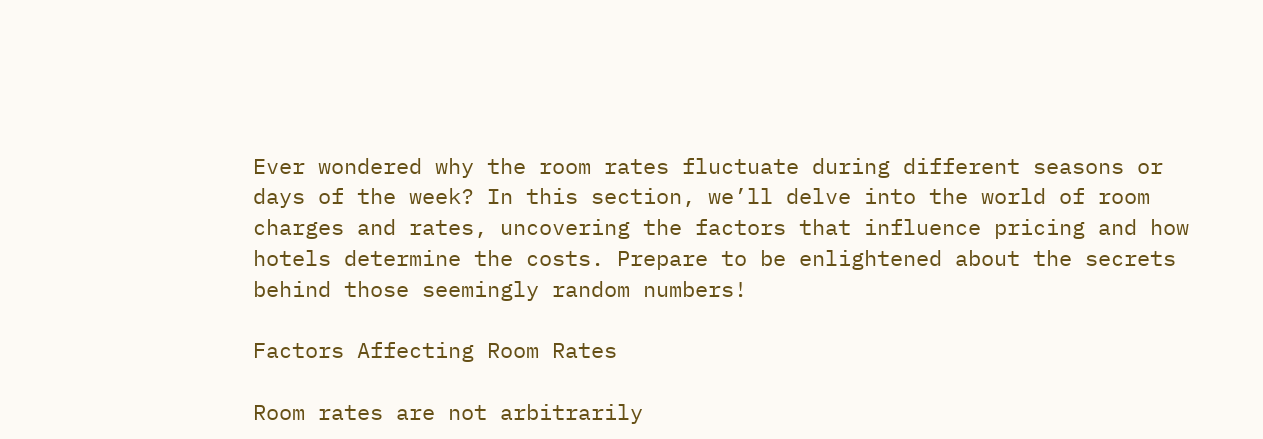Ever wondered why the room rates fluctuate during different seasons or days of the week? In this section, we’ll delve into the world of room charges and rates, uncovering the factors that influence pricing and how hotels determine the costs. Prepare to be enlightened about the secrets behind those seemingly random numbers!

Factors Affecting Room Rates

Room rates are not arbitrarily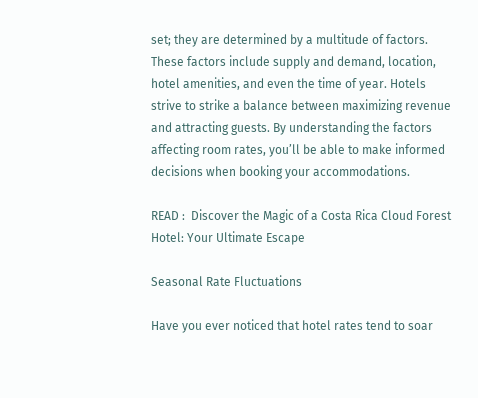set; they are determined by a multitude of factors. These factors include supply and demand, location, hotel amenities, and even the time of year. Hotels strive to strike a balance between maximizing revenue and attracting guests. By understanding the factors affecting room rates, you’ll be able to make informed decisions when booking your accommodations.

READ :  Discover the Magic of a Costa Rica Cloud Forest Hotel: Your Ultimate Escape

Seasonal Rate Fluctuations

Have you ever noticed that hotel rates tend to soar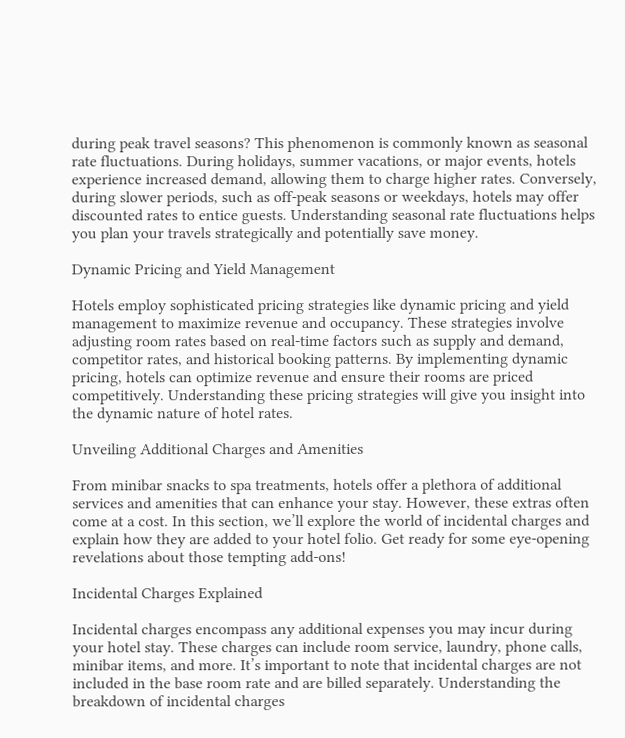during peak travel seasons? This phenomenon is commonly known as seasonal rate fluctuations. During holidays, summer vacations, or major events, hotels experience increased demand, allowing them to charge higher rates. Conversely, during slower periods, such as off-peak seasons or weekdays, hotels may offer discounted rates to entice guests. Understanding seasonal rate fluctuations helps you plan your travels strategically and potentially save money.

Dynamic Pricing and Yield Management

Hotels employ sophisticated pricing strategies like dynamic pricing and yield management to maximize revenue and occupancy. These strategies involve adjusting room rates based on real-time factors such as supply and demand, competitor rates, and historical booking patterns. By implementing dynamic pricing, hotels can optimize revenue and ensure their rooms are priced competitively. Understanding these pricing strategies will give you insight into the dynamic nature of hotel rates.

Unveiling Additional Charges and Amenities

From minibar snacks to spa treatments, hotels offer a plethora of additional services and amenities that can enhance your stay. However, these extras often come at a cost. In this section, we’ll explore the world of incidental charges and explain how they are added to your hotel folio. Get ready for some eye-opening revelations about those tempting add-ons!

Incidental Charges Explained

Incidental charges encompass any additional expenses you may incur during your hotel stay. These charges can include room service, laundry, phone calls, minibar items, and more. It’s important to note that incidental charges are not included in the base room rate and are billed separately. Understanding the breakdown of incidental charges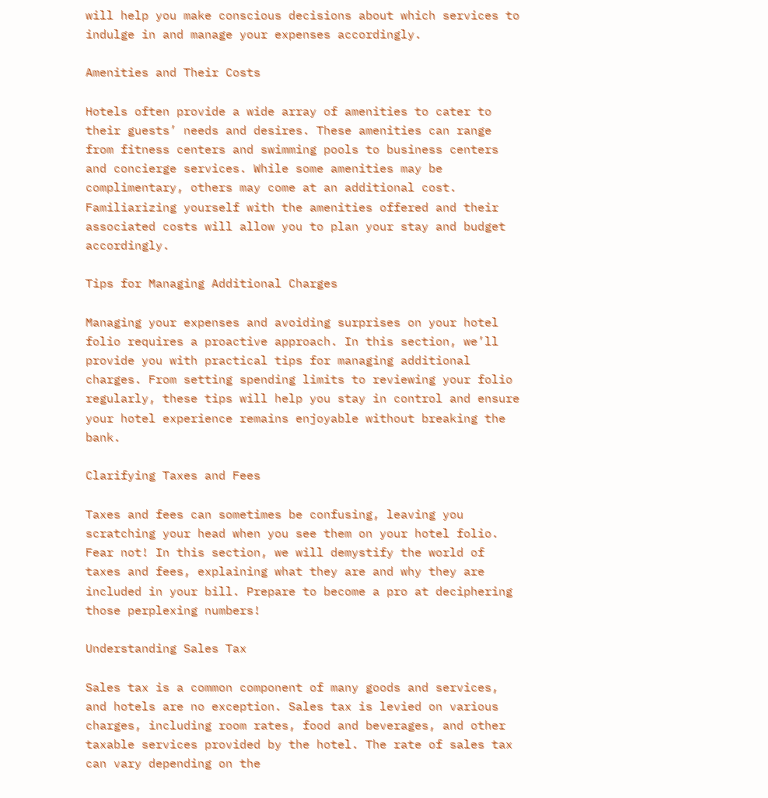will help you make conscious decisions about which services to indulge in and manage your expenses accordingly.

Amenities and Their Costs

Hotels often provide a wide array of amenities to cater to their guests’ needs and desires. These amenities can range from fitness centers and swimming pools to business centers and concierge services. While some amenities may be complimentary, others may come at an additional cost. Familiarizing yourself with the amenities offered and their associated costs will allow you to plan your stay and budget accordingly.

Tips for Managing Additional Charges

Managing your expenses and avoiding surprises on your hotel folio requires a proactive approach. In this section, we’ll provide you with practical tips for managing additional charges. From setting spending limits to reviewing your folio regularly, these tips will help you stay in control and ensure your hotel experience remains enjoyable without breaking the bank.

Clarifying Taxes and Fees

Taxes and fees can sometimes be confusing, leaving you scratching your head when you see them on your hotel folio. Fear not! In this section, we will demystify the world of taxes and fees, explaining what they are and why they are included in your bill. Prepare to become a pro at deciphering those perplexing numbers!

Understanding Sales Tax

Sales tax is a common component of many goods and services, and hotels are no exception. Sales tax is levied on various charges, including room rates, food and beverages, and other taxable services provided by the hotel. The rate of sales tax can vary depending on the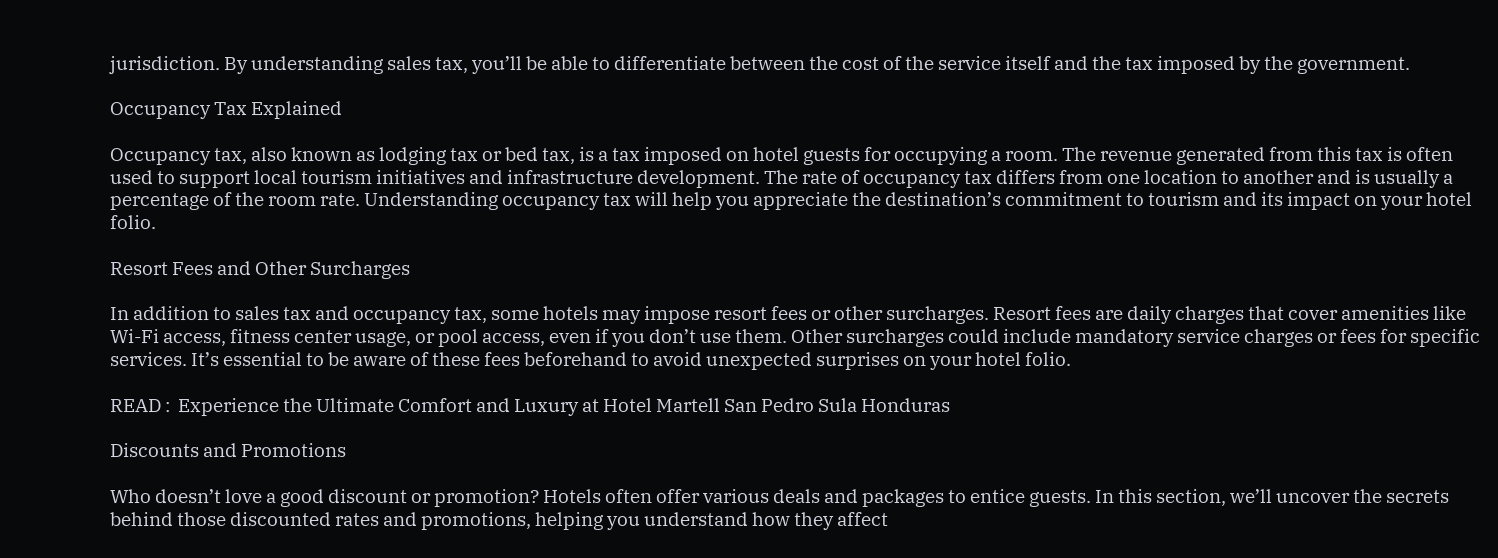jurisdiction. By understanding sales tax, you’ll be able to differentiate between the cost of the service itself and the tax imposed by the government.

Occupancy Tax Explained

Occupancy tax, also known as lodging tax or bed tax, is a tax imposed on hotel guests for occupying a room. The revenue generated from this tax is often used to support local tourism initiatives and infrastructure development. The rate of occupancy tax differs from one location to another and is usually a percentage of the room rate. Understanding occupancy tax will help you appreciate the destination’s commitment to tourism and its impact on your hotel folio.

Resort Fees and Other Surcharges

In addition to sales tax and occupancy tax, some hotels may impose resort fees or other surcharges. Resort fees are daily charges that cover amenities like Wi-Fi access, fitness center usage, or pool access, even if you don’t use them. Other surcharges could include mandatory service charges or fees for specific services. It’s essential to be aware of these fees beforehand to avoid unexpected surprises on your hotel folio.

READ :  Experience the Ultimate Comfort and Luxury at Hotel Martell San Pedro Sula Honduras

Discounts and Promotions

Who doesn’t love a good discount or promotion? Hotels often offer various deals and packages to entice guests. In this section, we’ll uncover the secrets behind those discounted rates and promotions, helping you understand how they affect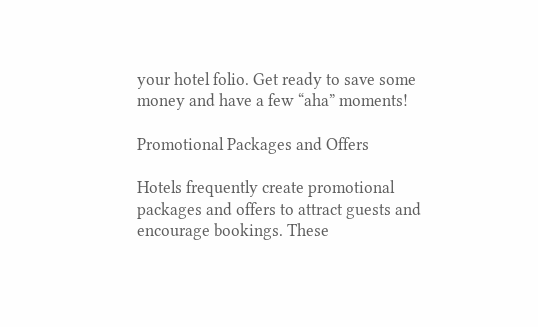your hotel folio. Get ready to save some money and have a few “aha” moments!

Promotional Packages and Offers

Hotels frequently create promotional packages and offers to attract guests and encourage bookings. These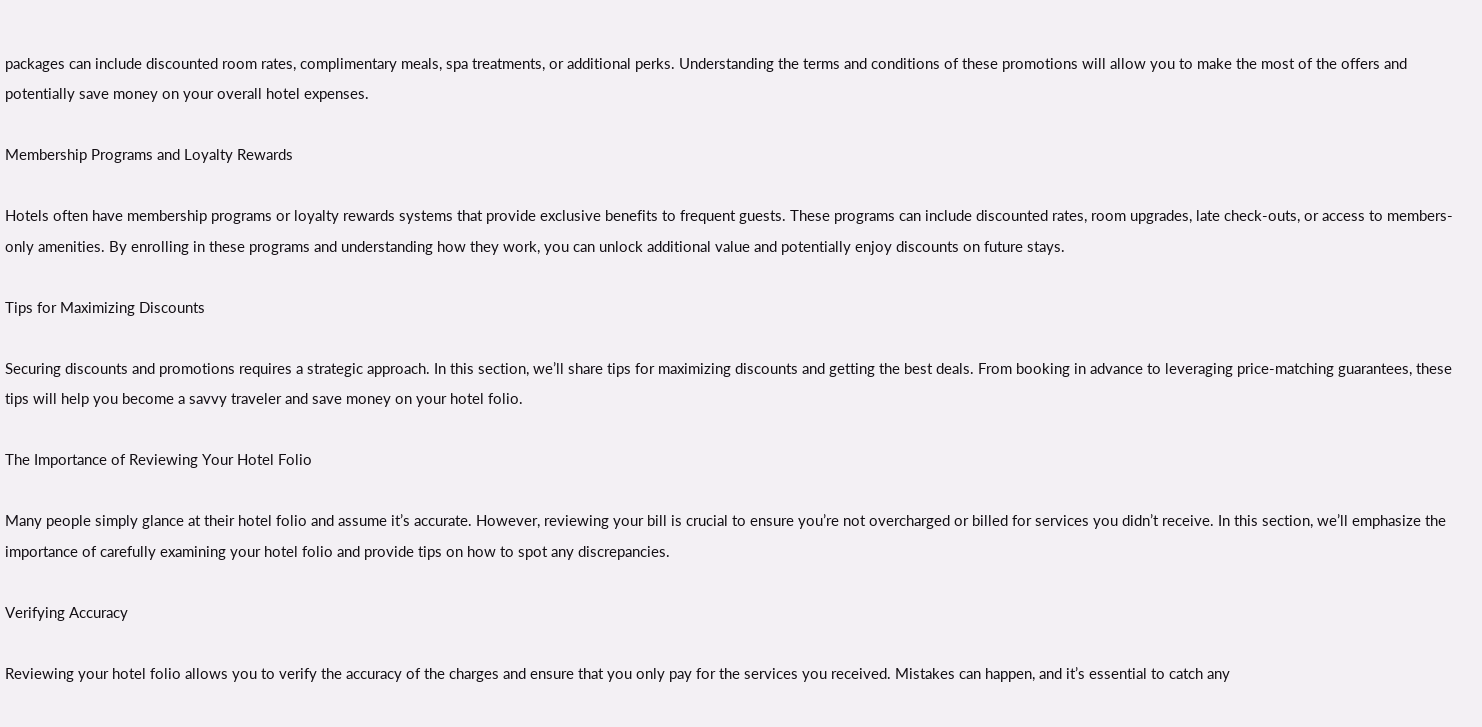packages can include discounted room rates, complimentary meals, spa treatments, or additional perks. Understanding the terms and conditions of these promotions will allow you to make the most of the offers and potentially save money on your overall hotel expenses.

Membership Programs and Loyalty Rewards

Hotels often have membership programs or loyalty rewards systems that provide exclusive benefits to frequent guests. These programs can include discounted rates, room upgrades, late check-outs, or access to members-only amenities. By enrolling in these programs and understanding how they work, you can unlock additional value and potentially enjoy discounts on future stays.

Tips for Maximizing Discounts

Securing discounts and promotions requires a strategic approach. In this section, we’ll share tips for maximizing discounts and getting the best deals. From booking in advance to leveraging price-matching guarantees, these tips will help you become a savvy traveler and save money on your hotel folio.

The Importance of Reviewing Your Hotel Folio

Many people simply glance at their hotel folio and assume it’s accurate. However, reviewing your bill is crucial to ensure you’re not overcharged or billed for services you didn’t receive. In this section, we’ll emphasize the importance of carefully examining your hotel folio and provide tips on how to spot any discrepancies.

Verifying Accuracy

Reviewing your hotel folio allows you to verify the accuracy of the charges and ensure that you only pay for the services you received. Mistakes can happen, and it’s essential to catch any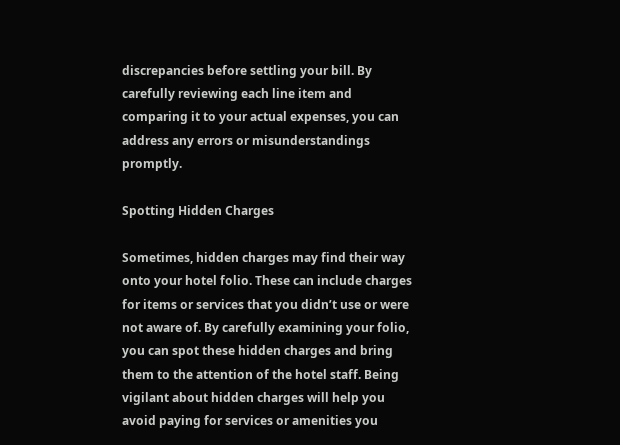discrepancies before settling your bill. By carefully reviewing each line item and comparing it to your actual expenses, you can address any errors or misunderstandings promptly.

Spotting Hidden Charges

Sometimes, hidden charges may find their way onto your hotel folio. These can include charges for items or services that you didn’t use or were not aware of. By carefully examining your folio, you can spot these hidden charges and bring them to the attention of the hotel staff. Being vigilant about hidden charges will help you avoid paying for services or amenities you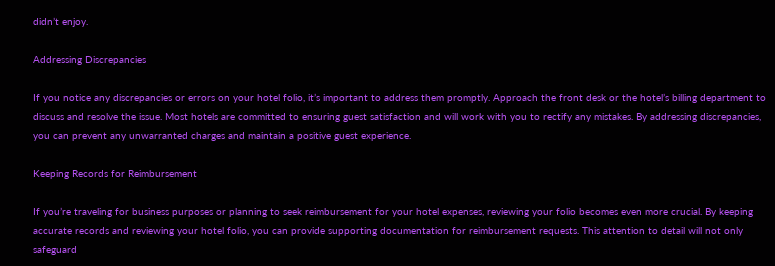didn’t enjoy.

Addressing Discrepancies

If you notice any discrepancies or errors on your hotel folio, it’s important to address them promptly. Approach the front desk or the hotel’s billing department to discuss and resolve the issue. Most hotels are committed to ensuring guest satisfaction and will work with you to rectify any mistakes. By addressing discrepancies, you can prevent any unwarranted charges and maintain a positive guest experience.

Keeping Records for Reimbursement

If you’re traveling for business purposes or planning to seek reimbursement for your hotel expenses, reviewing your folio becomes even more crucial. By keeping accurate records and reviewing your hotel folio, you can provide supporting documentation for reimbursement requests. This attention to detail will not only safeguard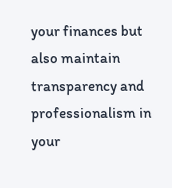your finances but also maintain transparency and professionalism in your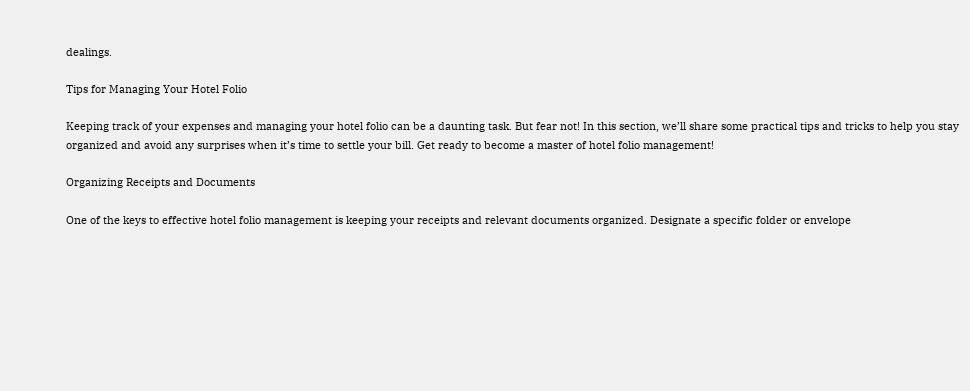dealings.

Tips for Managing Your Hotel Folio

Keeping track of your expenses and managing your hotel folio can be a daunting task. But fear not! In this section, we’ll share some practical tips and tricks to help you stay organized and avoid any surprises when it’s time to settle your bill. Get ready to become a master of hotel folio management!

Organizing Receipts and Documents

One of the keys to effective hotel folio management is keeping your receipts and relevant documents organized. Designate a specific folder or envelope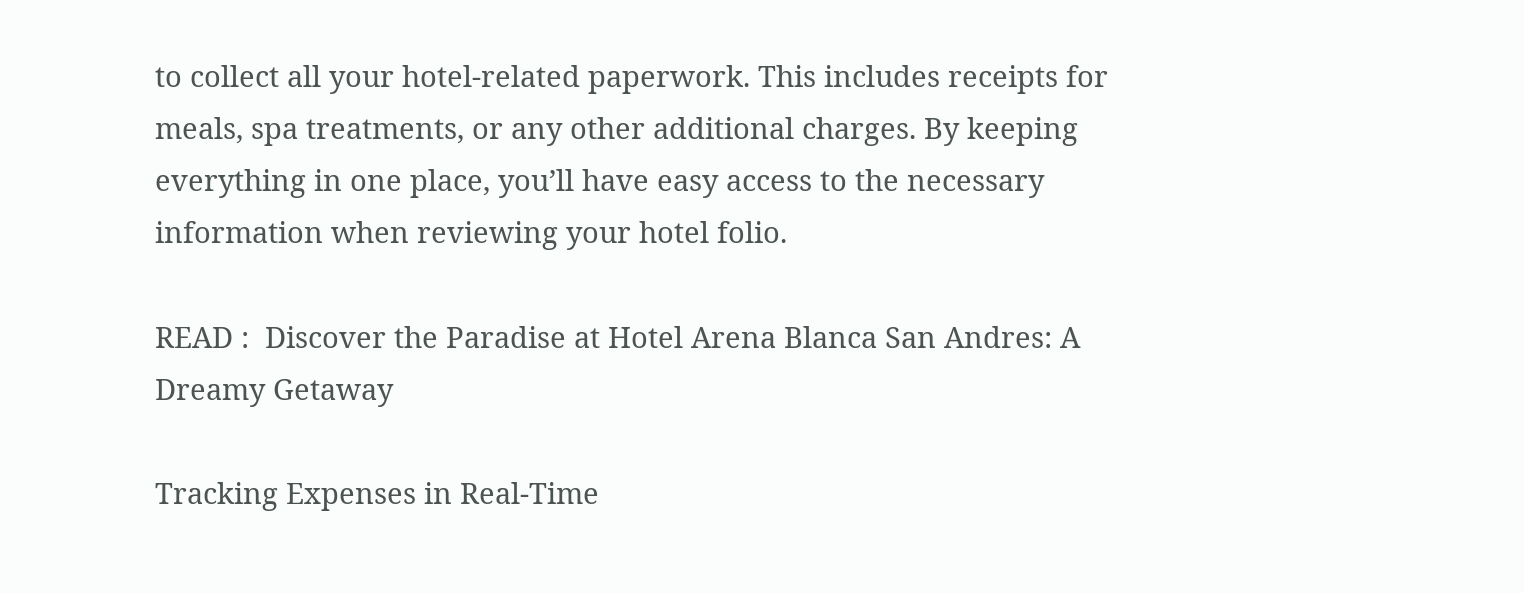to collect all your hotel-related paperwork. This includes receipts for meals, spa treatments, or any other additional charges. By keeping everything in one place, you’ll have easy access to the necessary information when reviewing your hotel folio.

READ :  Discover the Paradise at Hotel Arena Blanca San Andres: A Dreamy Getaway

Tracking Expenses in Real-Time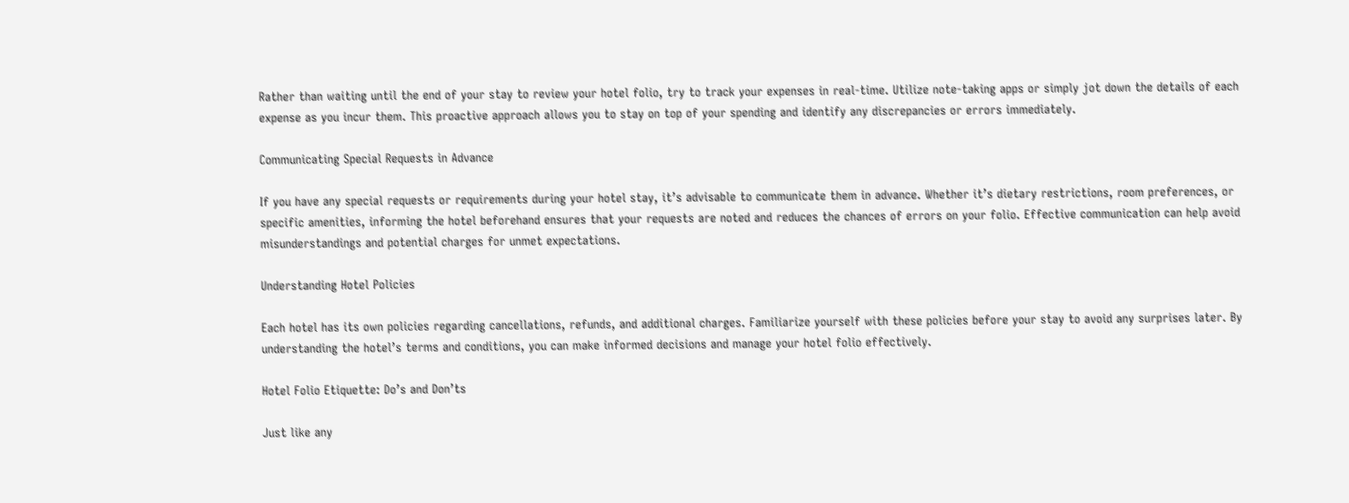Rather than waiting until the end of your stay to review your hotel folio, try to track your expenses in real-time. Utilize note-taking apps or simply jot down the details of each expense as you incur them. This proactive approach allows you to stay on top of your spending and identify any discrepancies or errors immediately.

Communicating Special Requests in Advance

If you have any special requests or requirements during your hotel stay, it’s advisable to communicate them in advance. Whether it’s dietary restrictions, room preferences, or specific amenities, informing the hotel beforehand ensures that your requests are noted and reduces the chances of errors on your folio. Effective communication can help avoid misunderstandings and potential charges for unmet expectations.

Understanding Hotel Policies

Each hotel has its own policies regarding cancellations, refunds, and additional charges. Familiarize yourself with these policies before your stay to avoid any surprises later. By understanding the hotel’s terms and conditions, you can make informed decisions and manage your hotel folio effectively.

Hotel Folio Etiquette: Do’s and Don’ts

Just like any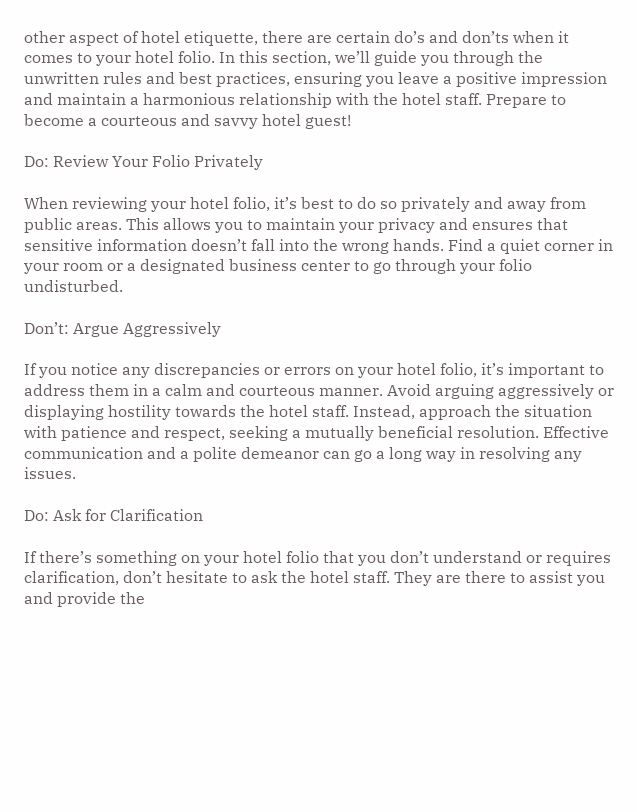other aspect of hotel etiquette, there are certain do’s and don’ts when it comes to your hotel folio. In this section, we’ll guide you through the unwritten rules and best practices, ensuring you leave a positive impression and maintain a harmonious relationship with the hotel staff. Prepare to become a courteous and savvy hotel guest!

Do: Review Your Folio Privately

When reviewing your hotel folio, it’s best to do so privately and away from public areas. This allows you to maintain your privacy and ensures that sensitive information doesn’t fall into the wrong hands. Find a quiet corner in your room or a designated business center to go through your folio undisturbed.

Don’t: Argue Aggressively

If you notice any discrepancies or errors on your hotel folio, it’s important to address them in a calm and courteous manner. Avoid arguing aggressively or displaying hostility towards the hotel staff. Instead, approach the situation with patience and respect, seeking a mutually beneficial resolution. Effective communication and a polite demeanor can go a long way in resolving any issues.

Do: Ask for Clarification

If there’s something on your hotel folio that you don’t understand or requires clarification, don’t hesitate to ask the hotel staff. They are there to assist you and provide the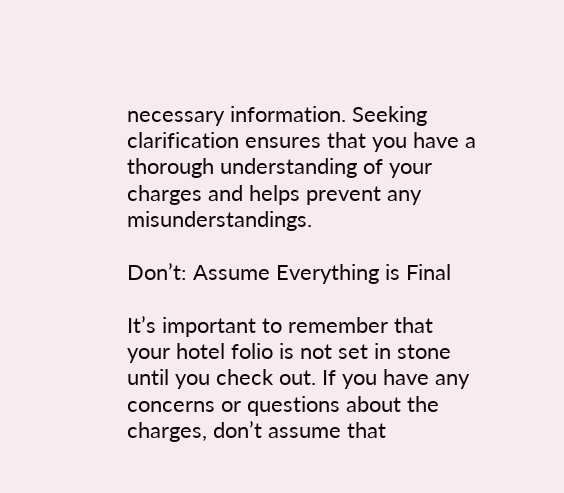necessary information. Seeking clarification ensures that you have a thorough understanding of your charges and helps prevent any misunderstandings.

Don’t: Assume Everything is Final

It’s important to remember that your hotel folio is not set in stone until you check out. If you have any concerns or questions about the charges, don’t assume that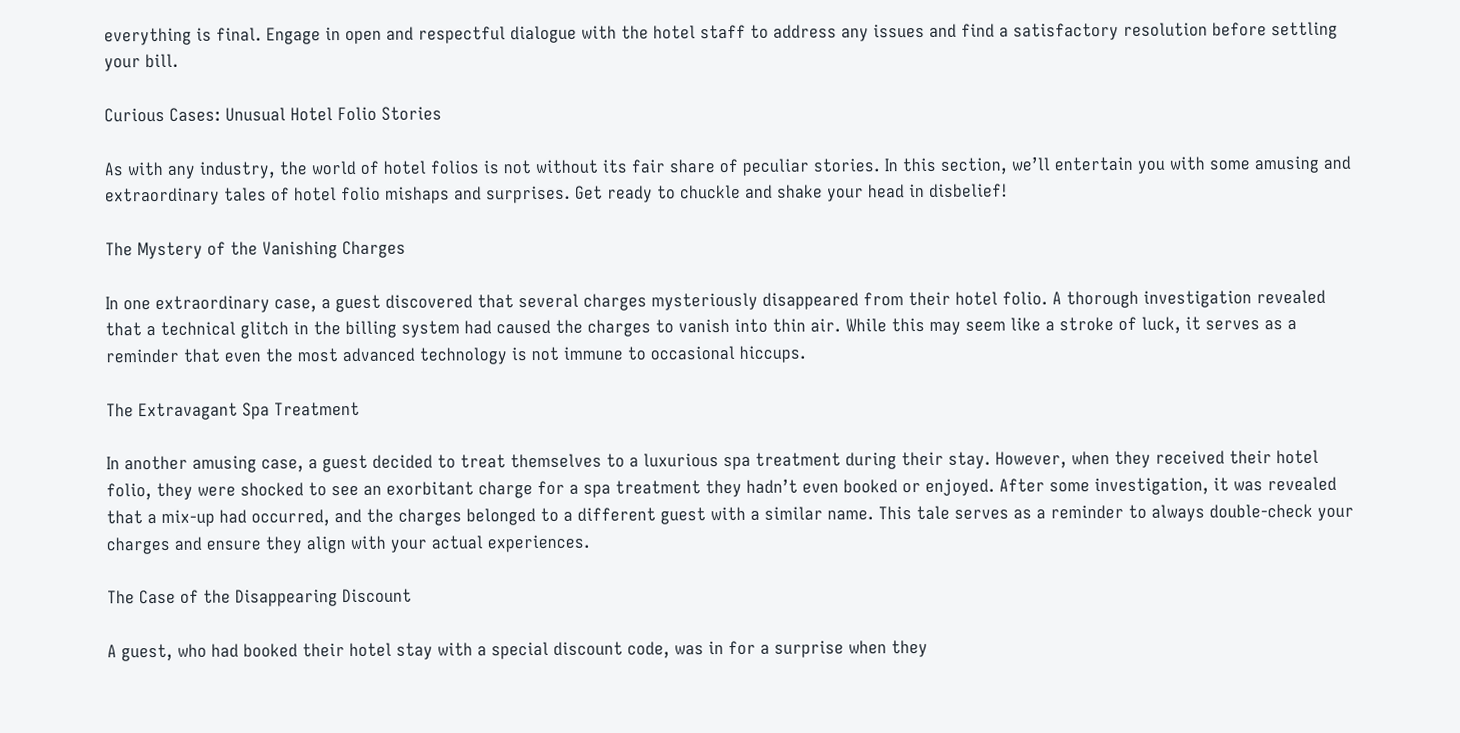everything is final. Engage in open and respectful dialogue with the hotel staff to address any issues and find a satisfactory resolution before settling your bill.

Curious Cases: Unusual Hotel Folio Stories

As with any industry, the world of hotel folios is not without its fair share of peculiar stories. In this section, we’ll entertain you with some amusing and extraordinary tales of hotel folio mishaps and surprises. Get ready to chuckle and shake your head in disbelief!

The Mystery of the Vanishing Charges

In one extraordinary case, a guest discovered that several charges mysteriously disappeared from their hotel folio. A thorough investigation revealed that a technical glitch in the billing system had caused the charges to vanish into thin air. While this may seem like a stroke of luck, it serves as a reminder that even the most advanced technology is not immune to occasional hiccups.

The Extravagant Spa Treatment

In another amusing case, a guest decided to treat themselves to a luxurious spa treatment during their stay. However, when they received their hotel folio, they were shocked to see an exorbitant charge for a spa treatment they hadn’t even booked or enjoyed. After some investigation, it was revealed that a mix-up had occurred, and the charges belonged to a different guest with a similar name. This tale serves as a reminder to always double-check your charges and ensure they align with your actual experiences.

The Case of the Disappearing Discount

A guest, who had booked their hotel stay with a special discount code, was in for a surprise when they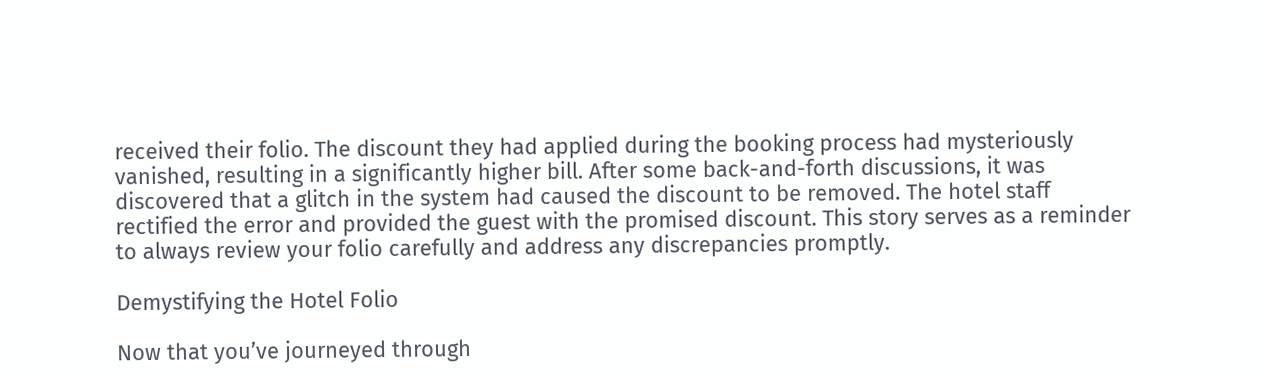received their folio. The discount they had applied during the booking process had mysteriously vanished, resulting in a significantly higher bill. After some back-and-forth discussions, it was discovered that a glitch in the system had caused the discount to be removed. The hotel staff rectified the error and provided the guest with the promised discount. This story serves as a reminder to always review your folio carefully and address any discrepancies promptly.

Demystifying the Hotel Folio

Now that you’ve journeyed through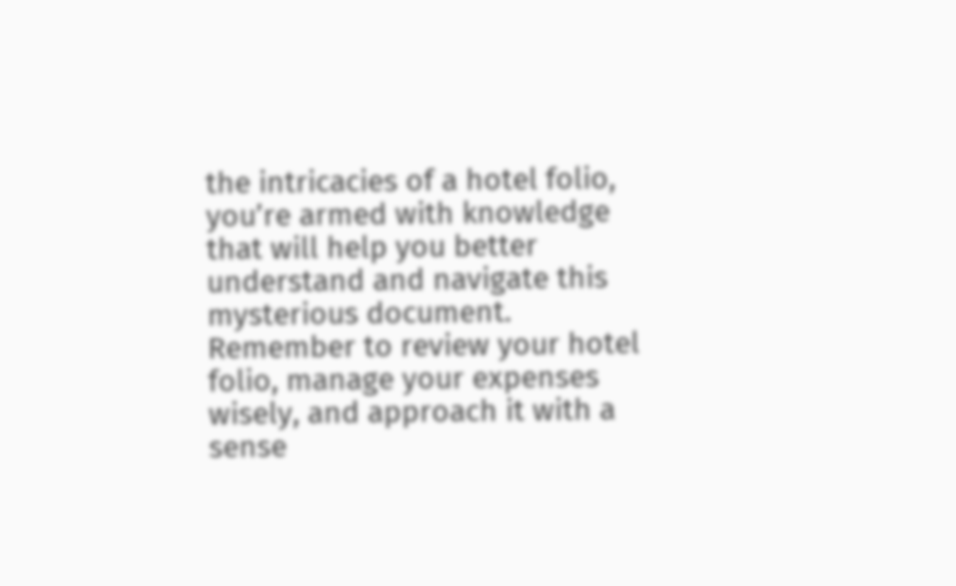the intricacies of a hotel folio, you’re armed with knowledge that will help you better understand and navigate this mysterious document. Remember to review your hotel folio, manage your expenses wisely, and approach it with a sense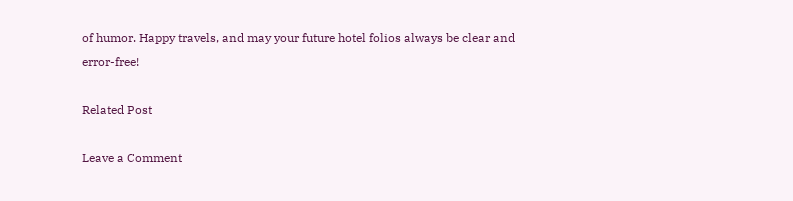of humor. Happy travels, and may your future hotel folios always be clear and error-free!

Related Post

Leave a Comment